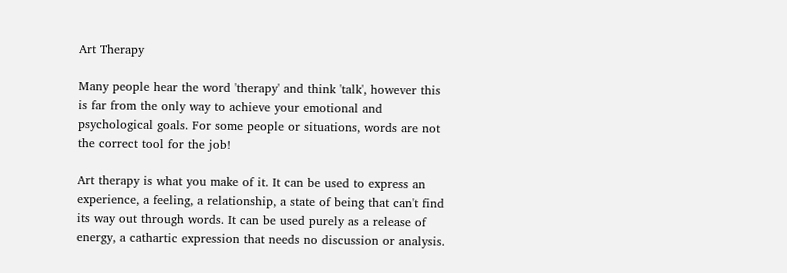Art Therapy

Many people hear the word 'therapy' and think 'talk', however this is far from the only way to achieve your emotional and psychological goals. For some people or situations, words are not the correct tool for the job!

Art therapy is what you make of it. It can be used to express an experience, a feeling, a relationship, a state of being that can't find its way out through words. It can be used purely as a release of energy, a cathartic expression that needs no discussion or analysis.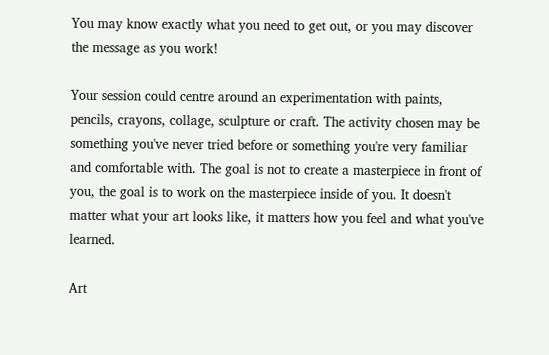You may know exactly what you need to get out, or you may discover the message as you work!

Your session could centre around an experimentation with paints, pencils, crayons, collage, sculpture or craft. The activity chosen may be something you've never tried before or something you're very familiar and comfortable with. The goal is not to create a masterpiece in front of you, the goal is to work on the masterpiece inside of you. It doesn't matter what your art looks like, it matters how you feel and what you've learned.

Art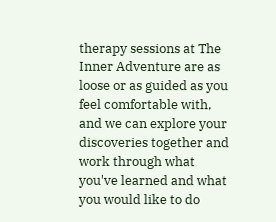therapy sessions at The Inner Adventure are as loose or as guided as you feel comfortable with, and we can explore your discoveries together and work through what you've learned and what you would like to do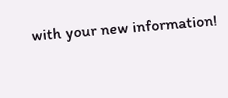with your new information!